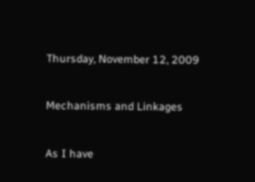Thursday, November 12, 2009

Mechanisms and Linkages

As I have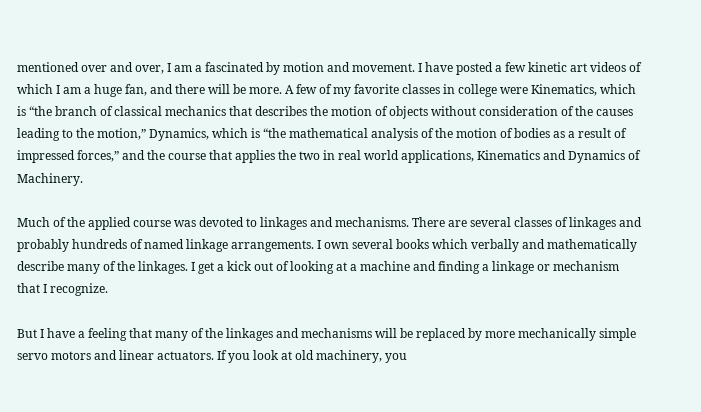mentioned over and over, I am a fascinated by motion and movement. I have posted a few kinetic art videos of which I am a huge fan, and there will be more. A few of my favorite classes in college were Kinematics, which is “the branch of classical mechanics that describes the motion of objects without consideration of the causes leading to the motion,” Dynamics, which is “the mathematical analysis of the motion of bodies as a result of impressed forces,” and the course that applies the two in real world applications, Kinematics and Dynamics of Machinery.

Much of the applied course was devoted to linkages and mechanisms. There are several classes of linkages and probably hundreds of named linkage arrangements. I own several books which verbally and mathematically describe many of the linkages. I get a kick out of looking at a machine and finding a linkage or mechanism that I recognize.

But I have a feeling that many of the linkages and mechanisms will be replaced by more mechanically simple servo motors and linear actuators. If you look at old machinery, you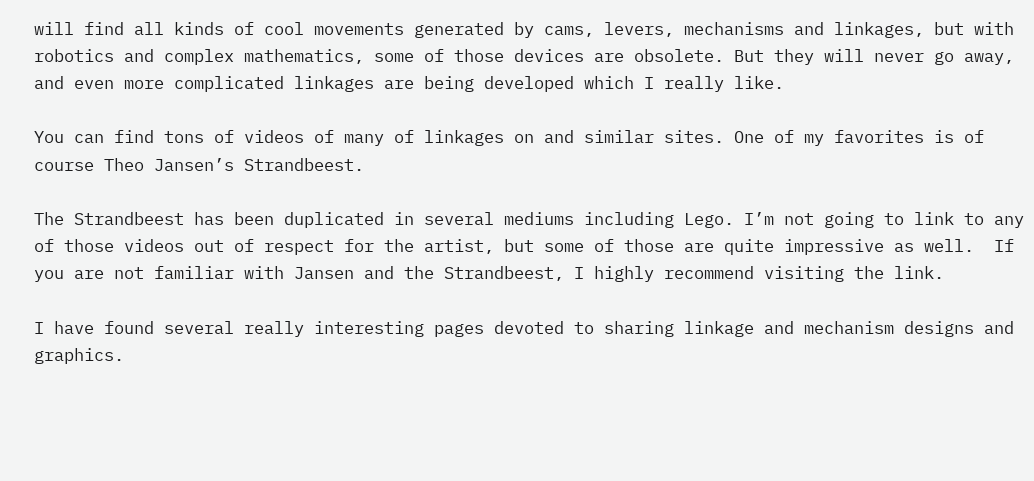will find all kinds of cool movements generated by cams, levers, mechanisms and linkages, but with robotics and complex mathematics, some of those devices are obsolete. But they will never go away, and even more complicated linkages are being developed which I really like.

You can find tons of videos of many of linkages on and similar sites. One of my favorites is of course Theo Jansen’s Strandbeest.

The Strandbeest has been duplicated in several mediums including Lego. I’m not going to link to any of those videos out of respect for the artist, but some of those are quite impressive as well.  If you are not familiar with Jansen and the Strandbeest, I highly recommend visiting the link.

I have found several really interesting pages devoted to sharing linkage and mechanism designs and graphics.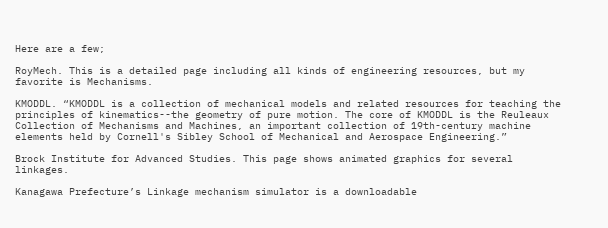Here are a few;

RoyMech. This is a detailed page including all kinds of engineering resources, but my favorite is Mechanisms.

KMODDL. “KMODDL is a collection of mechanical models and related resources for teaching the principles of kinematics--the geometry of pure motion. The core of KMODDL is the Reuleaux Collection of Mechanisms and Machines, an important collection of 19th-century machine elements held by Cornell's Sibley School of Mechanical and Aerospace Engineering.”

Brock Institute for Advanced Studies. This page shows animated graphics for several linkages.

Kanagawa Prefecture’s Linkage mechanism simulator is a downloadable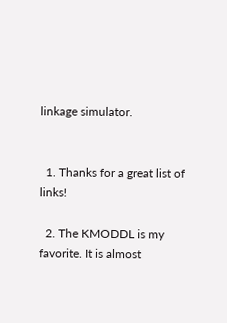linkage simulator.


  1. Thanks for a great list of links!

  2. The KMODDL is my favorite. It is almost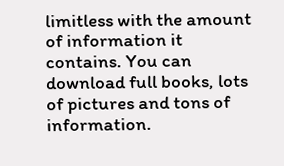limitless with the amount of information it contains. You can download full books, lots of pictures and tons of information.